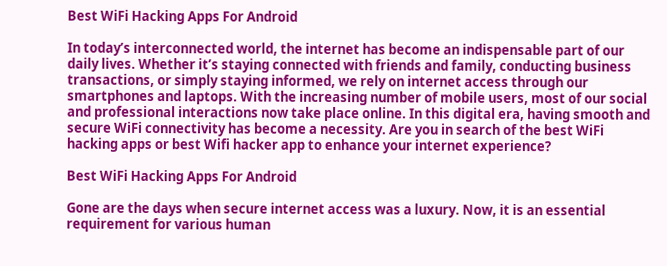Best WiFi Hacking Apps For Android

In today’s interconnected world, the internet has become an indispensable part of our daily lives. Whether it’s staying connected with friends and family, conducting business transactions, or simply staying informed, we rely on internet access through our smartphones and laptops. With the increasing number of mobile users, most of our social and professional interactions now take place online. In this digital era, having smooth and secure WiFi connectivity has become a necessity. Are you in search of the best WiFi hacking apps or best Wifi hacker app to enhance your internet experience?

Best WiFi Hacking Apps For Android

Gone are the days when secure internet access was a luxury. Now, it is an essential requirement for various human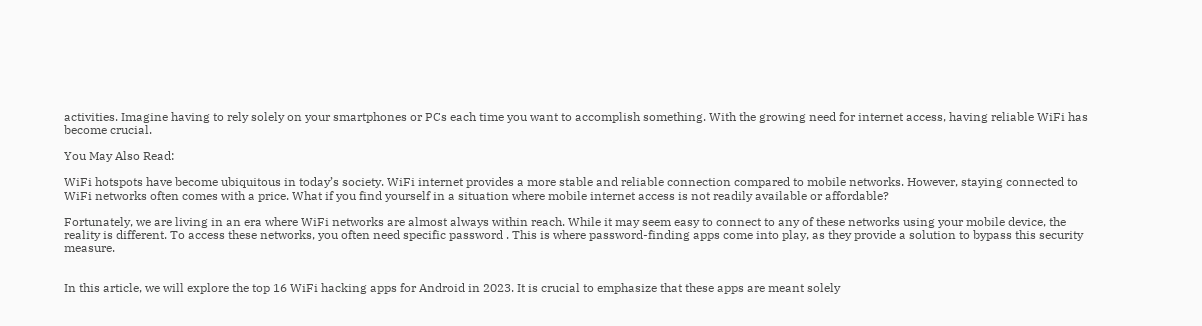activities. Imagine having to rely solely on your smartphones or PCs each time you want to accomplish something. With the growing need for internet access, having reliable WiFi has become crucial.

You May Also Read:

WiFi hotspots have become ubiquitous in today’s society. WiFi internet provides a more stable and reliable connection compared to mobile networks. However, staying connected to WiFi networks often comes with a price. What if you find yourself in a situation where mobile internet access is not readily available or affordable?

Fortunately, we are living in an era where WiFi networks are almost always within reach. While it may seem easy to connect to any of these networks using your mobile device, the reality is different. To access these networks, you often need specific password . This is where password-finding apps come into play, as they provide a solution to bypass this security measure.


In this article, we will explore the top 16 WiFi hacking apps for Android in 2023. It is crucial to emphasize that these apps are meant solely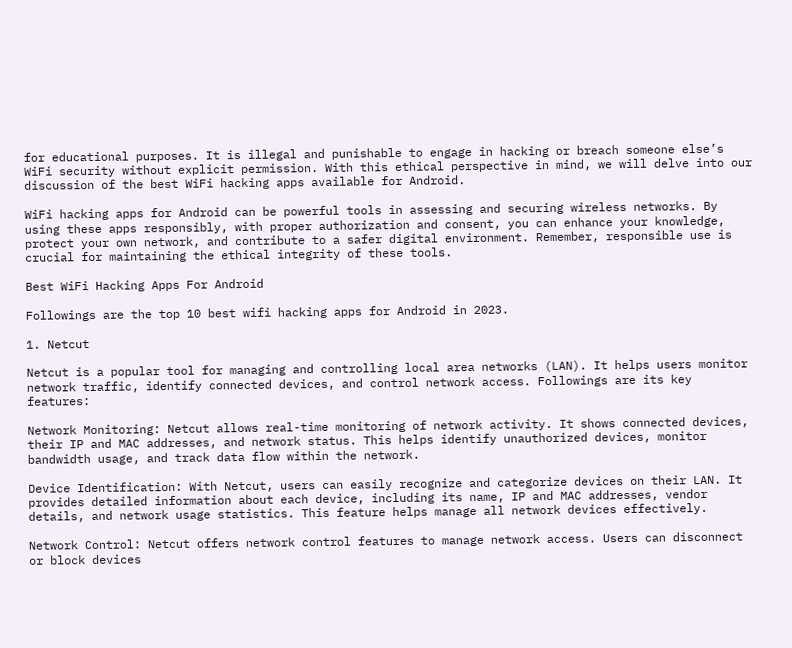for educational purposes. It is illegal and punishable to engage in hacking or breach someone else’s WiFi security without explicit permission. With this ethical perspective in mind, we will delve into our discussion of the best WiFi hacking apps available for Android.

WiFi hacking apps for Android can be powerful tools in assessing and securing wireless networks. By using these apps responsibly, with proper authorization and consent, you can enhance your knowledge, protect your own network, and contribute to a safer digital environment. Remember, responsible use is crucial for maintaining the ethical integrity of these tools.

Best WiFi Hacking Apps For Android

Followings are the top 10 best wifi hacking apps for Android in 2023.

1. Netcut

Netcut is a popular tool for managing and controlling local area networks (LAN). It helps users monitor network traffic, identify connected devices, and control network access. Followings are its key features:

Network Monitoring: Netcut allows real-time monitoring of network activity. It shows connected devices, their IP and MAC addresses, and network status. This helps identify unauthorized devices, monitor bandwidth usage, and track data flow within the network.

Device Identification: With Netcut, users can easily recognize and categorize devices on their LAN. It provides detailed information about each device, including its name, IP and MAC addresses, vendor details, and network usage statistics. This feature helps manage all network devices effectively.

Network Control: Netcut offers network control features to manage network access. Users can disconnect or block devices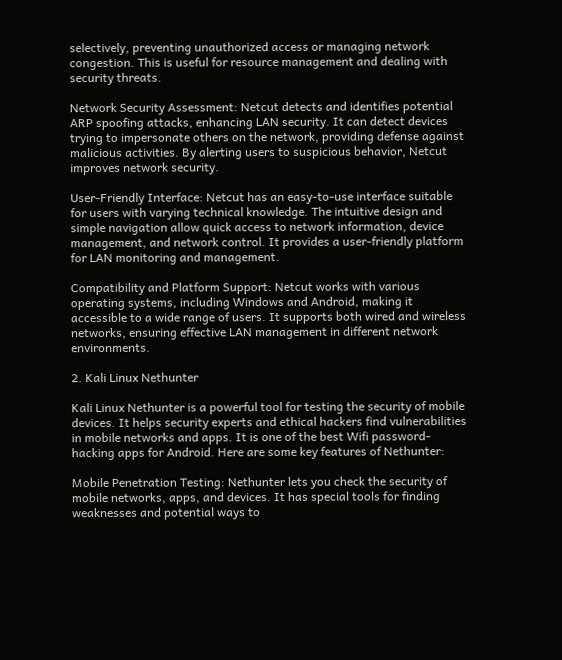selectively, preventing unauthorized access or managing network congestion. This is useful for resource management and dealing with security threats.

Network Security Assessment: Netcut detects and identifies potential ARP spoofing attacks, enhancing LAN security. It can detect devices trying to impersonate others on the network, providing defense against malicious activities. By alerting users to suspicious behavior, Netcut improves network security.

User-Friendly Interface: Netcut has an easy-to-use interface suitable for users with varying technical knowledge. The intuitive design and simple navigation allow quick access to network information, device management, and network control. It provides a user-friendly platform for LAN monitoring and management.

Compatibility and Platform Support: Netcut works with various operating systems, including Windows and Android, making it accessible to a wide range of users. It supports both wired and wireless networks, ensuring effective LAN management in different network environments.

2. Kali Linux Nethunter

Kali Linux Nethunter is a powerful tool for testing the security of mobile devices. It helps security experts and ethical hackers find vulnerabilities in mobile networks and apps. It is one of the best Wifi password-hacking apps for Android. Here are some key features of Nethunter:

Mobile Penetration Testing: Nethunter lets you check the security of mobile networks, apps, and devices. It has special tools for finding weaknesses and potential ways to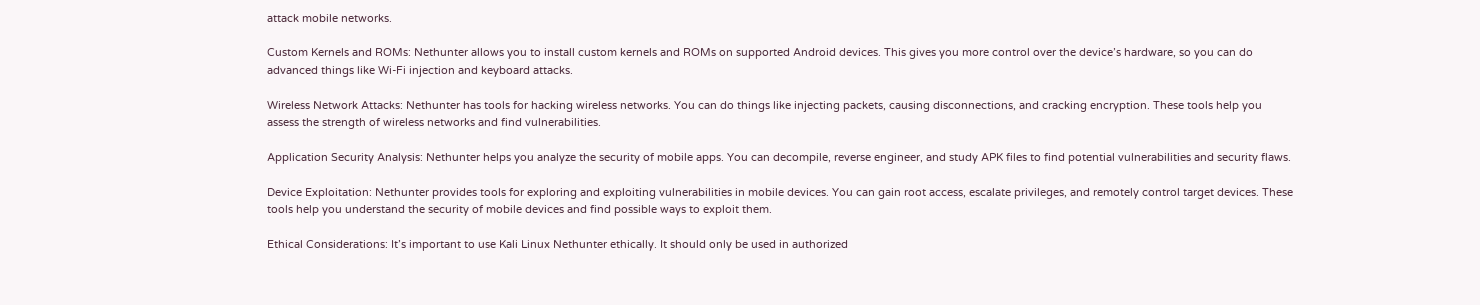attack mobile networks.

Custom Kernels and ROMs: Nethunter allows you to install custom kernels and ROMs on supported Android devices. This gives you more control over the device’s hardware, so you can do advanced things like Wi-Fi injection and keyboard attacks.

Wireless Network Attacks: Nethunter has tools for hacking wireless networks. You can do things like injecting packets, causing disconnections, and cracking encryption. These tools help you assess the strength of wireless networks and find vulnerabilities.

Application Security Analysis: Nethunter helps you analyze the security of mobile apps. You can decompile, reverse engineer, and study APK files to find potential vulnerabilities and security flaws.

Device Exploitation: Nethunter provides tools for exploring and exploiting vulnerabilities in mobile devices. You can gain root access, escalate privileges, and remotely control target devices. These tools help you understand the security of mobile devices and find possible ways to exploit them.

Ethical Considerations: It’s important to use Kali Linux Nethunter ethically. It should only be used in authorized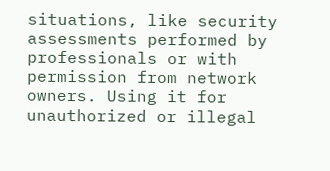situations, like security assessments performed by professionals or with permission from network owners. Using it for unauthorized or illegal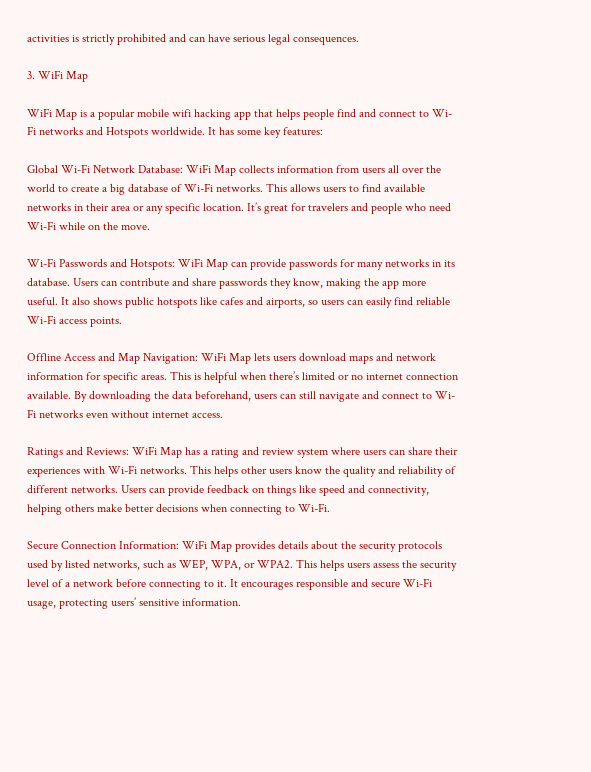activities is strictly prohibited and can have serious legal consequences.

3. WiFi Map

WiFi Map is a popular mobile wifi hacking app that helps people find and connect to Wi-Fi networks and Hotspots worldwide. It has some key features:

Global Wi-Fi Network Database: WiFi Map collects information from users all over the world to create a big database of Wi-Fi networks. This allows users to find available networks in their area or any specific location. It’s great for travelers and people who need Wi-Fi while on the move.

Wi-Fi Passwords and Hotspots: WiFi Map can provide passwords for many networks in its database. Users can contribute and share passwords they know, making the app more useful. It also shows public hotspots like cafes and airports, so users can easily find reliable Wi-Fi access points.

Offline Access and Map Navigation: WiFi Map lets users download maps and network information for specific areas. This is helpful when there’s limited or no internet connection available. By downloading the data beforehand, users can still navigate and connect to Wi-Fi networks even without internet access.

Ratings and Reviews: WiFi Map has a rating and review system where users can share their experiences with Wi-Fi networks. This helps other users know the quality and reliability of different networks. Users can provide feedback on things like speed and connectivity, helping others make better decisions when connecting to Wi-Fi.

Secure Connection Information: WiFi Map provides details about the security protocols used by listed networks, such as WEP, WPA, or WPA2. This helps users assess the security level of a network before connecting to it. It encourages responsible and secure Wi-Fi usage, protecting users’ sensitive information.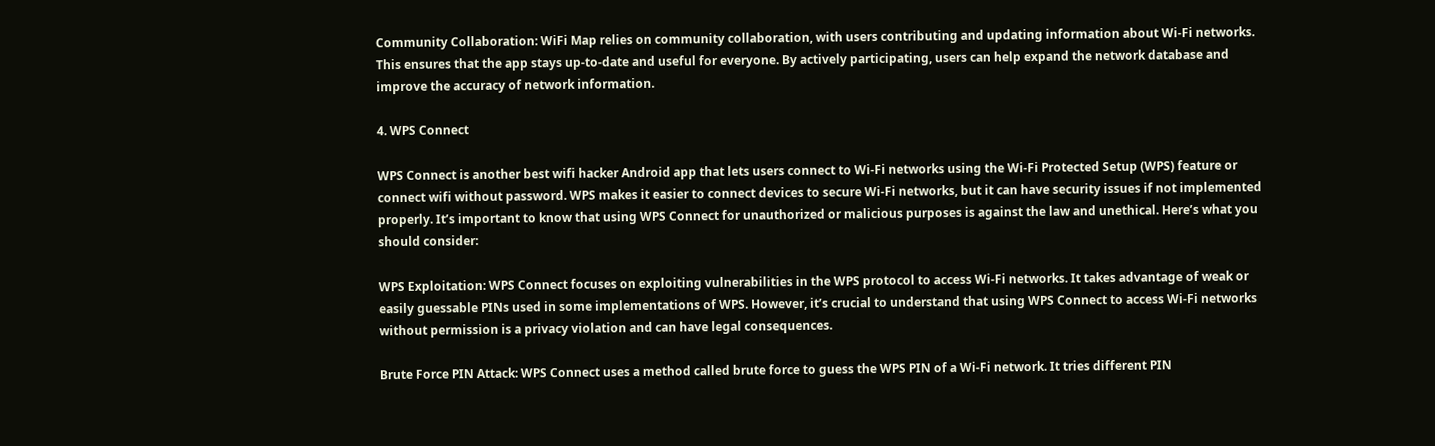Community Collaboration: WiFi Map relies on community collaboration, with users contributing and updating information about Wi-Fi networks. This ensures that the app stays up-to-date and useful for everyone. By actively participating, users can help expand the network database and improve the accuracy of network information.

4. WPS Connect

WPS Connect is another best wifi hacker Android app that lets users connect to Wi-Fi networks using the Wi-Fi Protected Setup (WPS) feature or connect wifi without password. WPS makes it easier to connect devices to secure Wi-Fi networks, but it can have security issues if not implemented properly. It’s important to know that using WPS Connect for unauthorized or malicious purposes is against the law and unethical. Here’s what you should consider:

WPS Exploitation: WPS Connect focuses on exploiting vulnerabilities in the WPS protocol to access Wi-Fi networks. It takes advantage of weak or easily guessable PINs used in some implementations of WPS. However, it’s crucial to understand that using WPS Connect to access Wi-Fi networks without permission is a privacy violation and can have legal consequences.

Brute Force PIN Attack: WPS Connect uses a method called brute force to guess the WPS PIN of a Wi-Fi network. It tries different PIN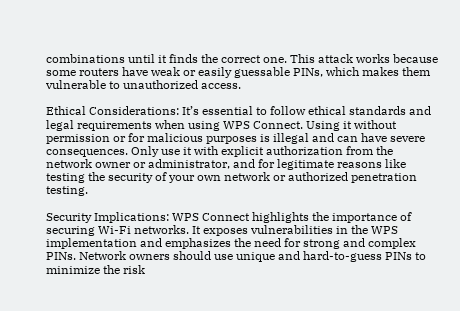combinations until it finds the correct one. This attack works because some routers have weak or easily guessable PINs, which makes them vulnerable to unauthorized access.

Ethical Considerations: It’s essential to follow ethical standards and legal requirements when using WPS Connect. Using it without permission or for malicious purposes is illegal and can have severe consequences. Only use it with explicit authorization from the network owner or administrator, and for legitimate reasons like testing the security of your own network or authorized penetration testing.

Security Implications: WPS Connect highlights the importance of securing Wi-Fi networks. It exposes vulnerabilities in the WPS implementation and emphasizes the need for strong and complex PINs. Network owners should use unique and hard-to-guess PINs to minimize the risk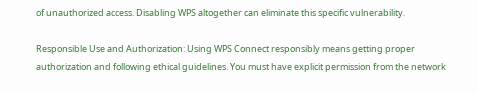of unauthorized access. Disabling WPS altogether can eliminate this specific vulnerability.

Responsible Use and Authorization: Using WPS Connect responsibly means getting proper authorization and following ethical guidelines. You must have explicit permission from the network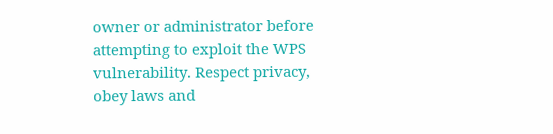owner or administrator before attempting to exploit the WPS vulnerability. Respect privacy, obey laws and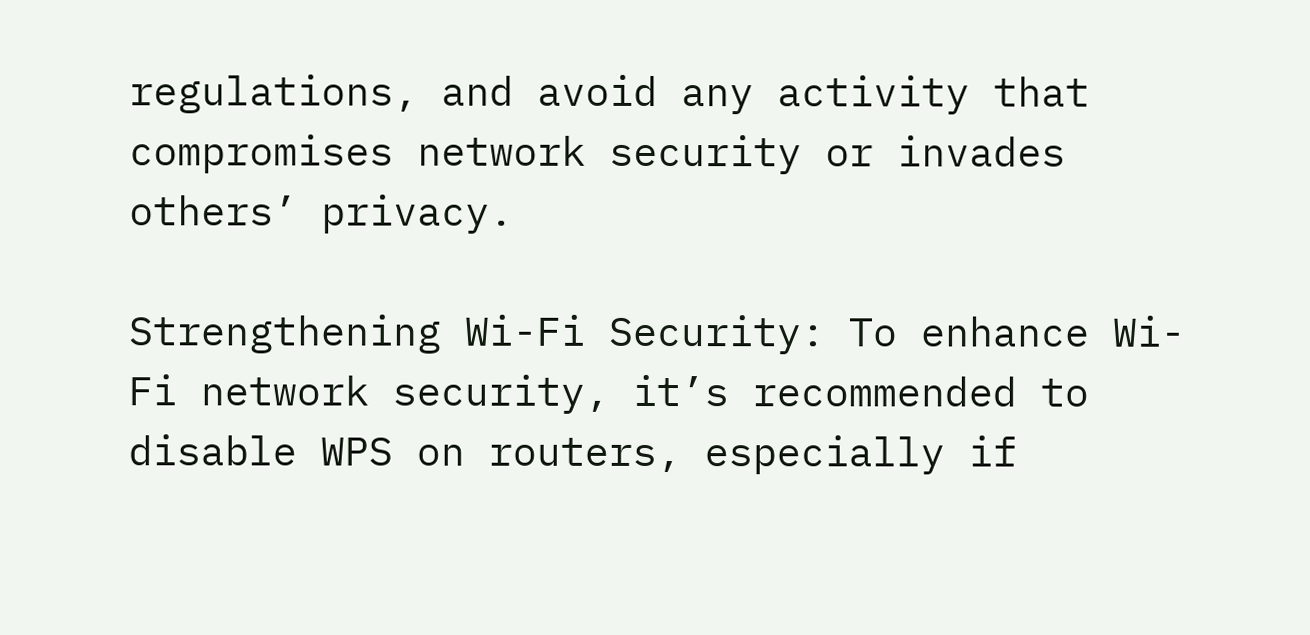regulations, and avoid any activity that compromises network security or invades others’ privacy.

Strengthening Wi-Fi Security: To enhance Wi-Fi network security, it’s recommended to disable WPS on routers, especially if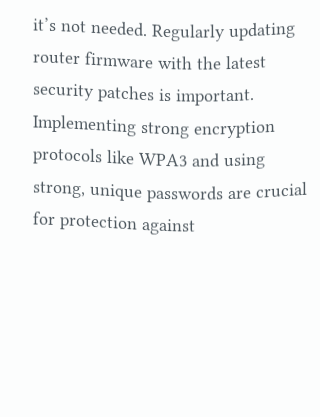it’s not needed. Regularly updating router firmware with the latest security patches is important. Implementing strong encryption protocols like WPA3 and using strong, unique passwords are crucial for protection against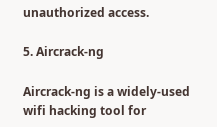unauthorized access.

5. Aircrack-ng

Aircrack-ng is a widely-used wifi hacking tool for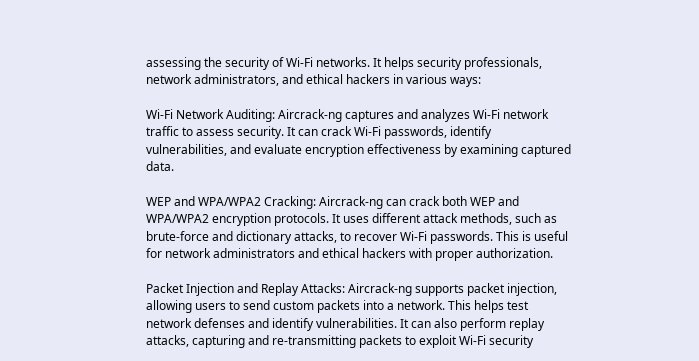assessing the security of Wi-Fi networks. It helps security professionals, network administrators, and ethical hackers in various ways:

Wi-Fi Network Auditing: Aircrack-ng captures and analyzes Wi-Fi network traffic to assess security. It can crack Wi-Fi passwords, identify vulnerabilities, and evaluate encryption effectiveness by examining captured data.

WEP and WPA/WPA2 Cracking: Aircrack-ng can crack both WEP and WPA/WPA2 encryption protocols. It uses different attack methods, such as brute-force and dictionary attacks, to recover Wi-Fi passwords. This is useful for network administrators and ethical hackers with proper authorization.

Packet Injection and Replay Attacks: Aircrack-ng supports packet injection, allowing users to send custom packets into a network. This helps test network defenses and identify vulnerabilities. It can also perform replay attacks, capturing and re-transmitting packets to exploit Wi-Fi security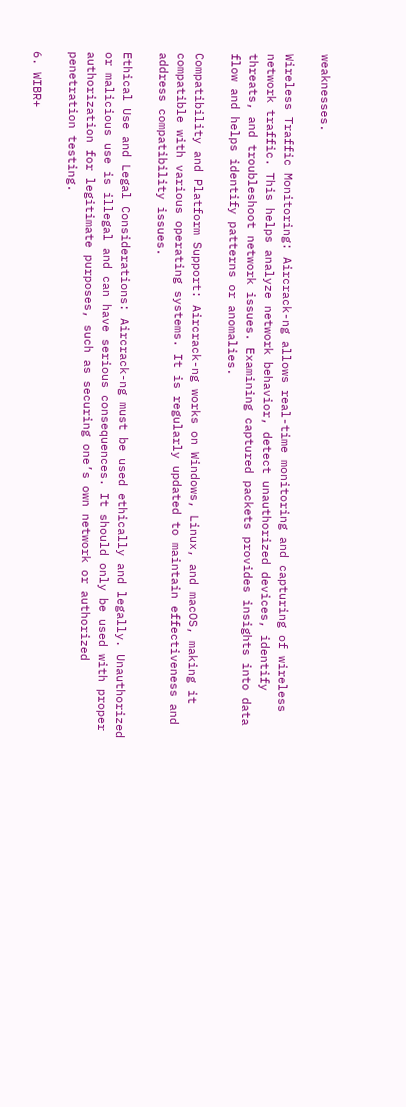weaknesses.

Wireless Traffic Monitoring: Aircrack-ng allows real-time monitoring and capturing of wireless network traffic. This helps analyze network behavior, detect unauthorized devices, identify threats, and troubleshoot network issues. Examining captured packets provides insights into data flow and helps identify patterns or anomalies.

Compatibility and Platform Support: Aircrack-ng works on Windows, Linux, and macOS, making it compatible with various operating systems. It is regularly updated to maintain effectiveness and address compatibility issues.

Ethical Use and Legal Considerations: Aircrack-ng must be used ethically and legally. Unauthorized or malicious use is illegal and can have serious consequences. It should only be used with proper authorization for legitimate purposes, such as securing one’s own network or authorized penetration testing.

6. WIBR+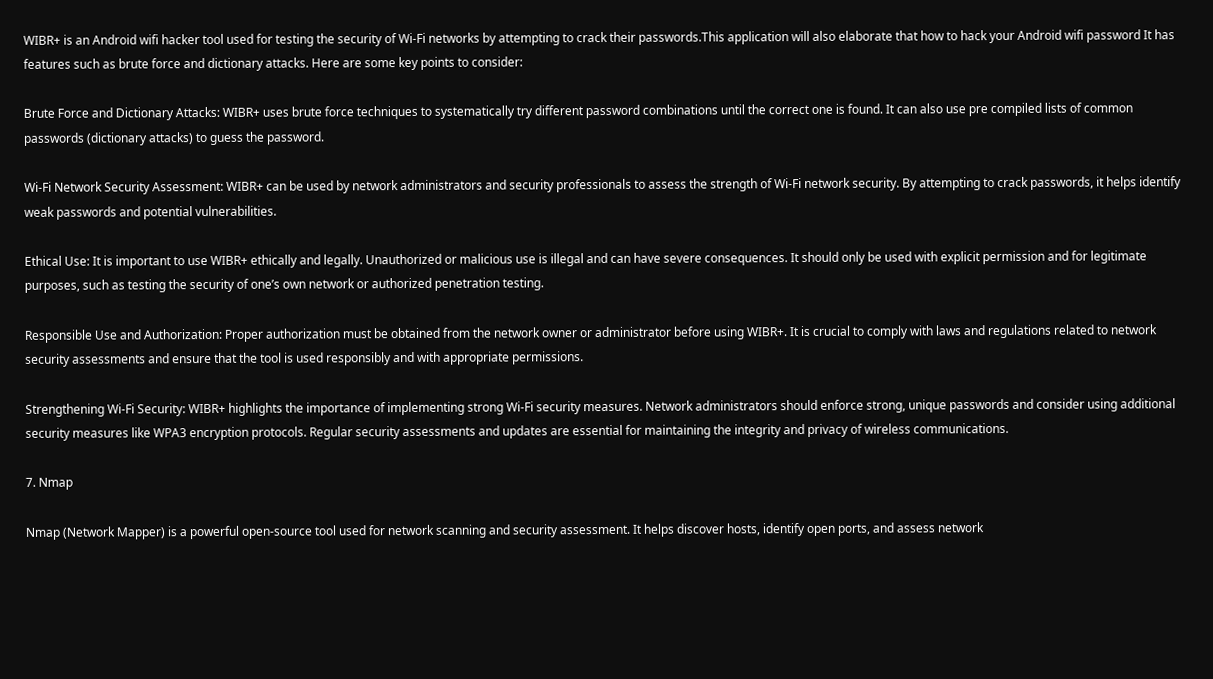WIBR+ is an Android wifi hacker tool used for testing the security of Wi-Fi networks by attempting to crack their passwords.This application will also elaborate that how to hack your Android wifi password It has features such as brute force and dictionary attacks. Here are some key points to consider:

Brute Force and Dictionary Attacks: WIBR+ uses brute force techniques to systematically try different password combinations until the correct one is found. It can also use pre compiled lists of common passwords (dictionary attacks) to guess the password.

Wi-Fi Network Security Assessment: WIBR+ can be used by network administrators and security professionals to assess the strength of Wi-Fi network security. By attempting to crack passwords, it helps identify weak passwords and potential vulnerabilities.

Ethical Use: It is important to use WIBR+ ethically and legally. Unauthorized or malicious use is illegal and can have severe consequences. It should only be used with explicit permission and for legitimate purposes, such as testing the security of one’s own network or authorized penetration testing.

Responsible Use and Authorization: Proper authorization must be obtained from the network owner or administrator before using WIBR+. It is crucial to comply with laws and regulations related to network security assessments and ensure that the tool is used responsibly and with appropriate permissions.

Strengthening Wi-Fi Security: WIBR+ highlights the importance of implementing strong Wi-Fi security measures. Network administrators should enforce strong, unique passwords and consider using additional security measures like WPA3 encryption protocols. Regular security assessments and updates are essential for maintaining the integrity and privacy of wireless communications.

7. Nmap

Nmap (Network Mapper) is a powerful open-source tool used for network scanning and security assessment. It helps discover hosts, identify open ports, and assess network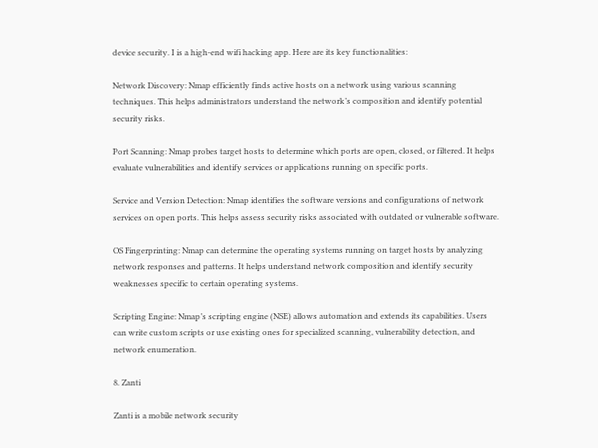device security. I is a high-end wifi hacking app. Here are its key functionalities:

Network Discovery: Nmap efficiently finds active hosts on a network using various scanning techniques. This helps administrators understand the network’s composition and identify potential security risks.

Port Scanning: Nmap probes target hosts to determine which ports are open, closed, or filtered. It helps evaluate vulnerabilities and identify services or applications running on specific ports.

Service and Version Detection: Nmap identifies the software versions and configurations of network services on open ports. This helps assess security risks associated with outdated or vulnerable software.

OS Fingerprinting: Nmap can determine the operating systems running on target hosts by analyzing network responses and patterns. It helps understand network composition and identify security weaknesses specific to certain operating systems.

Scripting Engine: Nmap’s scripting engine (NSE) allows automation and extends its capabilities. Users can write custom scripts or use existing ones for specialized scanning, vulnerability detection, and network enumeration.

8. Zanti

Zanti is a mobile network security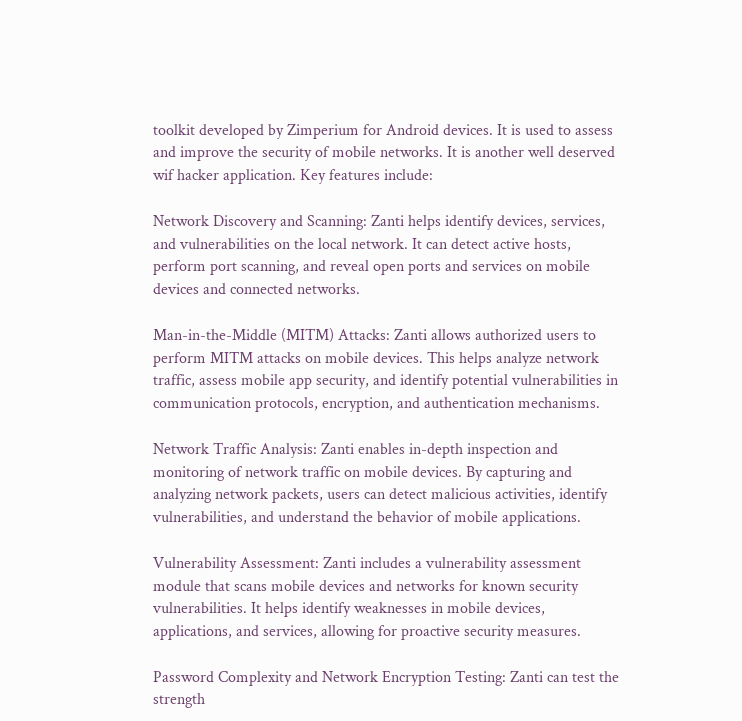toolkit developed by Zimperium for Android devices. It is used to assess and improve the security of mobile networks. It is another well deserved wif hacker application. Key features include:

Network Discovery and Scanning: Zanti helps identify devices, services, and vulnerabilities on the local network. It can detect active hosts, perform port scanning, and reveal open ports and services on mobile devices and connected networks.

Man-in-the-Middle (MITM) Attacks: Zanti allows authorized users to perform MITM attacks on mobile devices. This helps analyze network traffic, assess mobile app security, and identify potential vulnerabilities in communication protocols, encryption, and authentication mechanisms.

Network Traffic Analysis: Zanti enables in-depth inspection and monitoring of network traffic on mobile devices. By capturing and analyzing network packets, users can detect malicious activities, identify vulnerabilities, and understand the behavior of mobile applications.

Vulnerability Assessment: Zanti includes a vulnerability assessment module that scans mobile devices and networks for known security vulnerabilities. It helps identify weaknesses in mobile devices, applications, and services, allowing for proactive security measures.

Password Complexity and Network Encryption Testing: Zanti can test the strength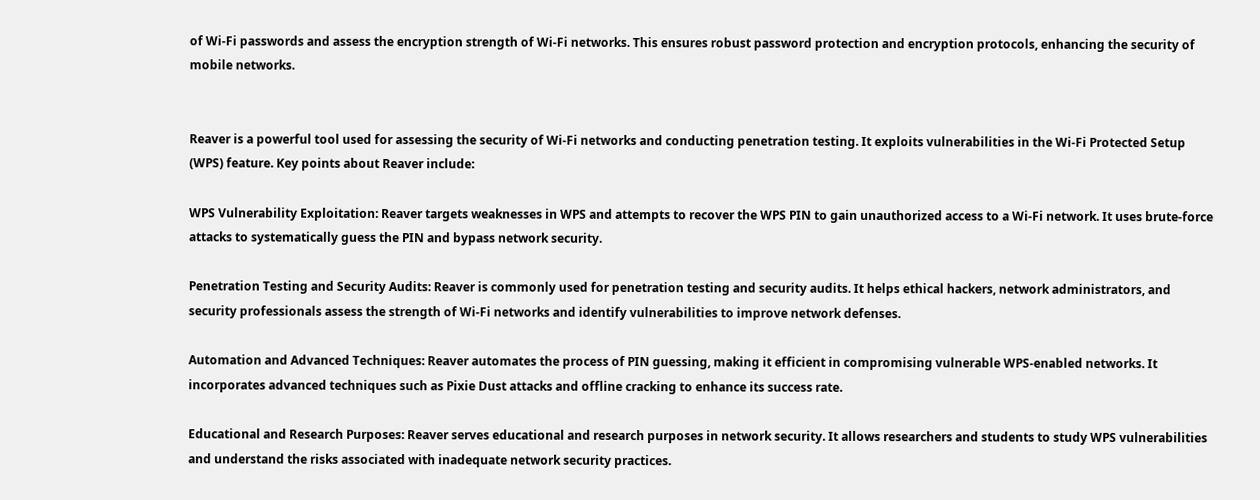of Wi-Fi passwords and assess the encryption strength of Wi-Fi networks. This ensures robust password protection and encryption protocols, enhancing the security of mobile networks.


Reaver is a powerful tool used for assessing the security of Wi-Fi networks and conducting penetration testing. It exploits vulnerabilities in the Wi-Fi Protected Setup (WPS) feature. Key points about Reaver include:

WPS Vulnerability Exploitation: Reaver targets weaknesses in WPS and attempts to recover the WPS PIN to gain unauthorized access to a Wi-Fi network. It uses brute-force attacks to systematically guess the PIN and bypass network security.

Penetration Testing and Security Audits: Reaver is commonly used for penetration testing and security audits. It helps ethical hackers, network administrators, and security professionals assess the strength of Wi-Fi networks and identify vulnerabilities to improve network defenses.

Automation and Advanced Techniques: Reaver automates the process of PIN guessing, making it efficient in compromising vulnerable WPS-enabled networks. It incorporates advanced techniques such as Pixie Dust attacks and offline cracking to enhance its success rate.

Educational and Research Purposes: Reaver serves educational and research purposes in network security. It allows researchers and students to study WPS vulnerabilities and understand the risks associated with inadequate network security practices.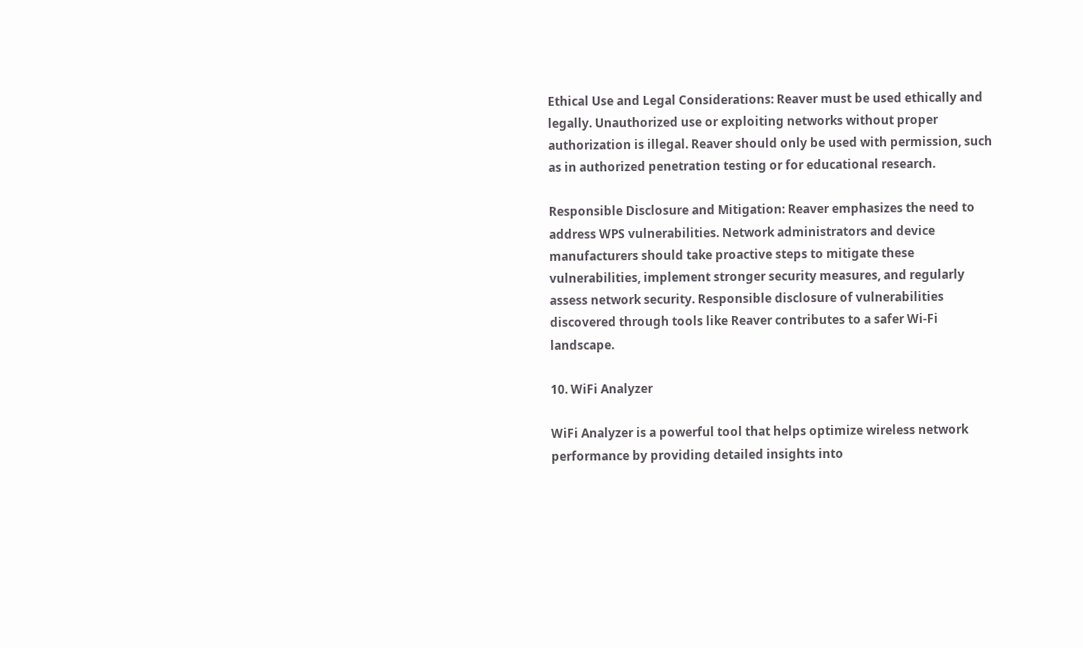Ethical Use and Legal Considerations: Reaver must be used ethically and legally. Unauthorized use or exploiting networks without proper authorization is illegal. Reaver should only be used with permission, such as in authorized penetration testing or for educational research.

Responsible Disclosure and Mitigation: Reaver emphasizes the need to address WPS vulnerabilities. Network administrators and device manufacturers should take proactive steps to mitigate these vulnerabilities, implement stronger security measures, and regularly assess network security. Responsible disclosure of vulnerabilities discovered through tools like Reaver contributes to a safer Wi-Fi landscape.

10. WiFi Analyzer

WiFi Analyzer is a powerful tool that helps optimize wireless network performance by providing detailed insights into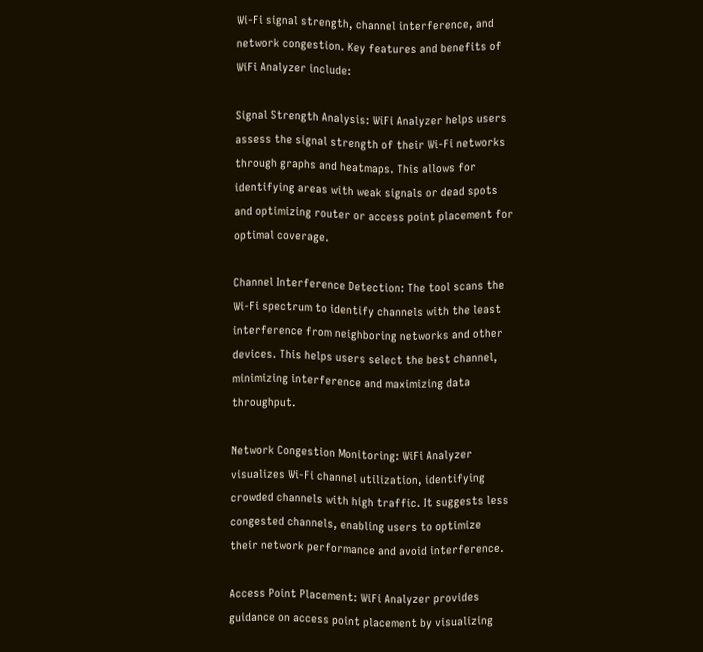Wi-Fi signal strength, channel interference, and network congestion. Key features and benefits of WiFi Analyzer include:

Signal Strength Analysis: WiFi Analyzer helps users assess the signal strength of their Wi-Fi networks through graphs and heatmaps. This allows for identifying areas with weak signals or dead spots and optimizing router or access point placement for optimal coverage.

Channel Interference Detection: The tool scans the Wi-Fi spectrum to identify channels with the least interference from neighboring networks and other devices. This helps users select the best channel, minimizing interference and maximizing data throughput.

Network Congestion Monitoring: WiFi Analyzer visualizes Wi-Fi channel utilization, identifying crowded channels with high traffic. It suggests less congested channels, enabling users to optimize their network performance and avoid interference.

Access Point Placement: WiFi Analyzer provides guidance on access point placement by visualizing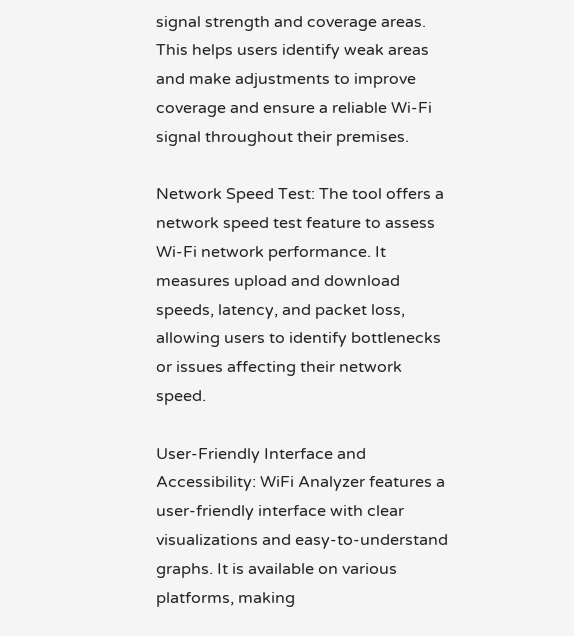signal strength and coverage areas. This helps users identify weak areas and make adjustments to improve coverage and ensure a reliable Wi-Fi signal throughout their premises.

Network Speed Test: The tool offers a network speed test feature to assess Wi-Fi network performance. It measures upload and download speeds, latency, and packet loss, allowing users to identify bottlenecks or issues affecting their network speed.

User-Friendly Interface and Accessibility: WiFi Analyzer features a user-friendly interface with clear visualizations and easy-to-understand graphs. It is available on various platforms, making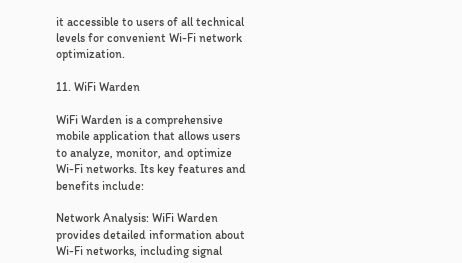it accessible to users of all technical levels for convenient Wi-Fi network optimization.

11. WiFi Warden

WiFi Warden is a comprehensive mobile application that allows users to analyze, monitor, and optimize Wi-Fi networks. Its key features and benefits include:

Network Analysis: WiFi Warden provides detailed information about Wi-Fi networks, including signal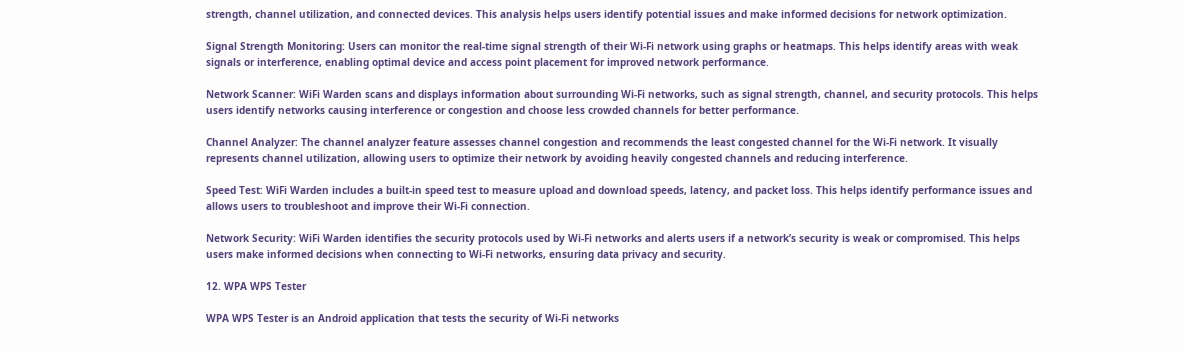strength, channel utilization, and connected devices. This analysis helps users identify potential issues and make informed decisions for network optimization.

Signal Strength Monitoring: Users can monitor the real-time signal strength of their Wi-Fi network using graphs or heatmaps. This helps identify areas with weak signals or interference, enabling optimal device and access point placement for improved network performance.

Network Scanner: WiFi Warden scans and displays information about surrounding Wi-Fi networks, such as signal strength, channel, and security protocols. This helps users identify networks causing interference or congestion and choose less crowded channels for better performance.

Channel Analyzer: The channel analyzer feature assesses channel congestion and recommends the least congested channel for the Wi-Fi network. It visually represents channel utilization, allowing users to optimize their network by avoiding heavily congested channels and reducing interference.

Speed Test: WiFi Warden includes a built-in speed test to measure upload and download speeds, latency, and packet loss. This helps identify performance issues and allows users to troubleshoot and improve their Wi-Fi connection.

Network Security: WiFi Warden identifies the security protocols used by Wi-Fi networks and alerts users if a network’s security is weak or compromised. This helps users make informed decisions when connecting to Wi-Fi networks, ensuring data privacy and security.

12. WPA WPS Tester

WPA WPS Tester is an Android application that tests the security of Wi-Fi networks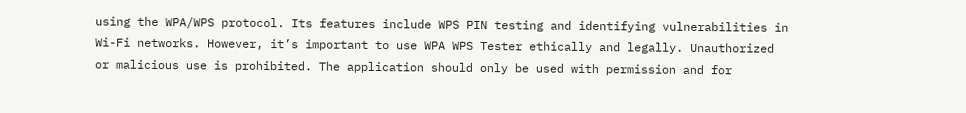using the WPA/WPS protocol. Its features include WPS PIN testing and identifying vulnerabilities in Wi-Fi networks. However, it’s important to use WPA WPS Tester ethically and legally. Unauthorized or malicious use is prohibited. The application should only be used with permission and for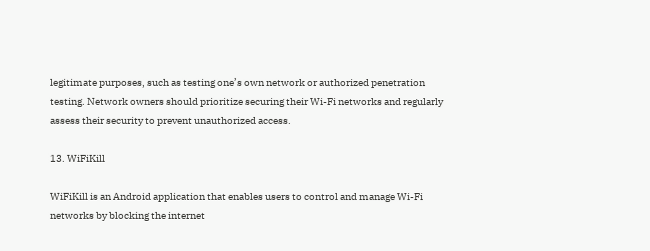legitimate purposes, such as testing one’s own network or authorized penetration testing. Network owners should prioritize securing their Wi-Fi networks and regularly assess their security to prevent unauthorized access.

13. WiFiKill

WiFiKill is an Android application that enables users to control and manage Wi-Fi networks by blocking the internet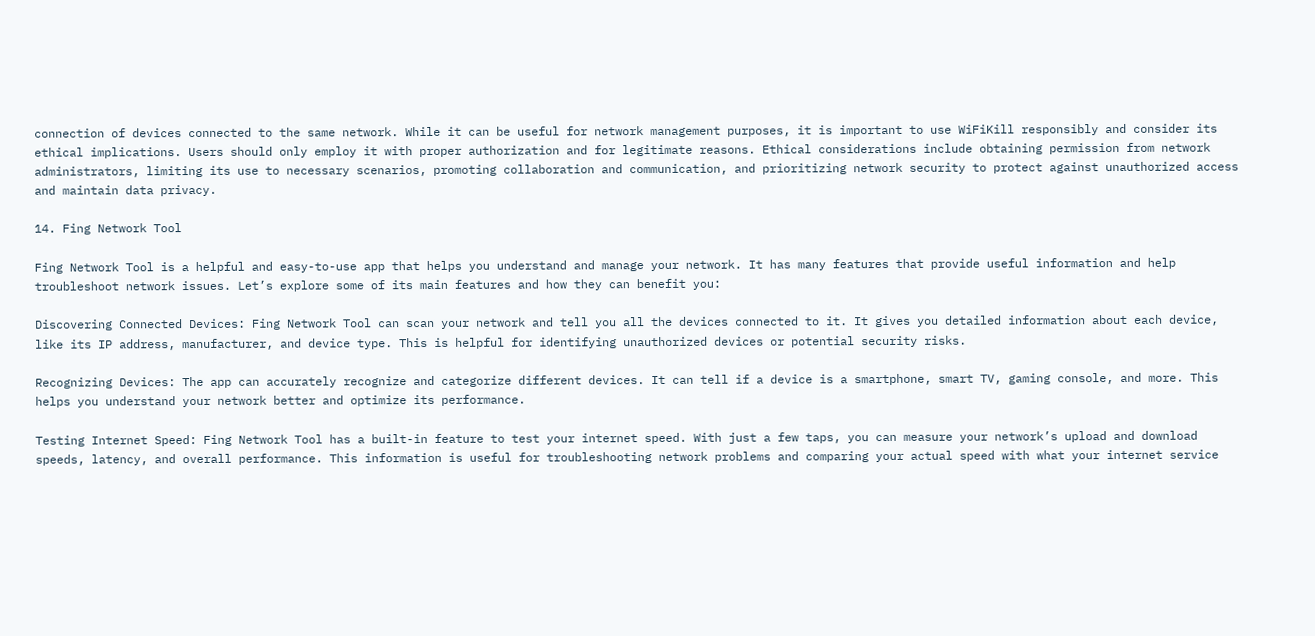connection of devices connected to the same network. While it can be useful for network management purposes, it is important to use WiFiKill responsibly and consider its ethical implications. Users should only employ it with proper authorization and for legitimate reasons. Ethical considerations include obtaining permission from network administrators, limiting its use to necessary scenarios, promoting collaboration and communication, and prioritizing network security to protect against unauthorized access and maintain data privacy.

14. Fing Network Tool

Fing Network Tool is a helpful and easy-to-use app that helps you understand and manage your network. It has many features that provide useful information and help troubleshoot network issues. Let’s explore some of its main features and how they can benefit you:

Discovering Connected Devices: Fing Network Tool can scan your network and tell you all the devices connected to it. It gives you detailed information about each device, like its IP address, manufacturer, and device type. This is helpful for identifying unauthorized devices or potential security risks.

Recognizing Devices: The app can accurately recognize and categorize different devices. It can tell if a device is a smartphone, smart TV, gaming console, and more. This helps you understand your network better and optimize its performance.

Testing Internet Speed: Fing Network Tool has a built-in feature to test your internet speed. With just a few taps, you can measure your network’s upload and download speeds, latency, and overall performance. This information is useful for troubleshooting network problems and comparing your actual speed with what your internet service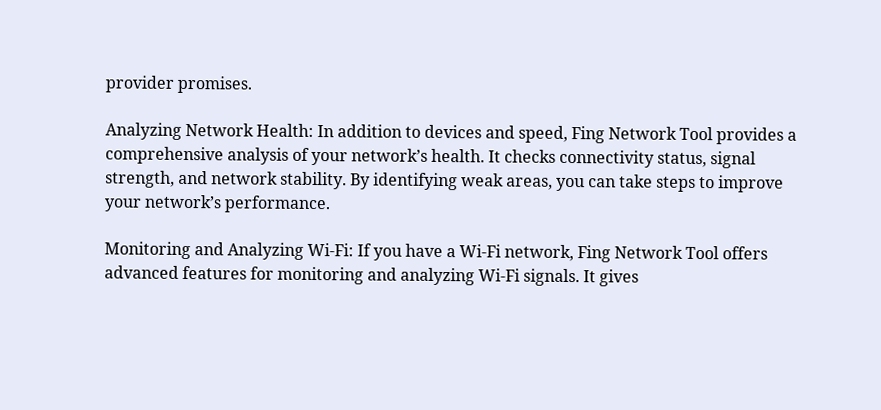provider promises.

Analyzing Network Health: In addition to devices and speed, Fing Network Tool provides a comprehensive analysis of your network’s health. It checks connectivity status, signal strength, and network stability. By identifying weak areas, you can take steps to improve your network’s performance.

Monitoring and Analyzing Wi-Fi: If you have a Wi-Fi network, Fing Network Tool offers advanced features for monitoring and analyzing Wi-Fi signals. It gives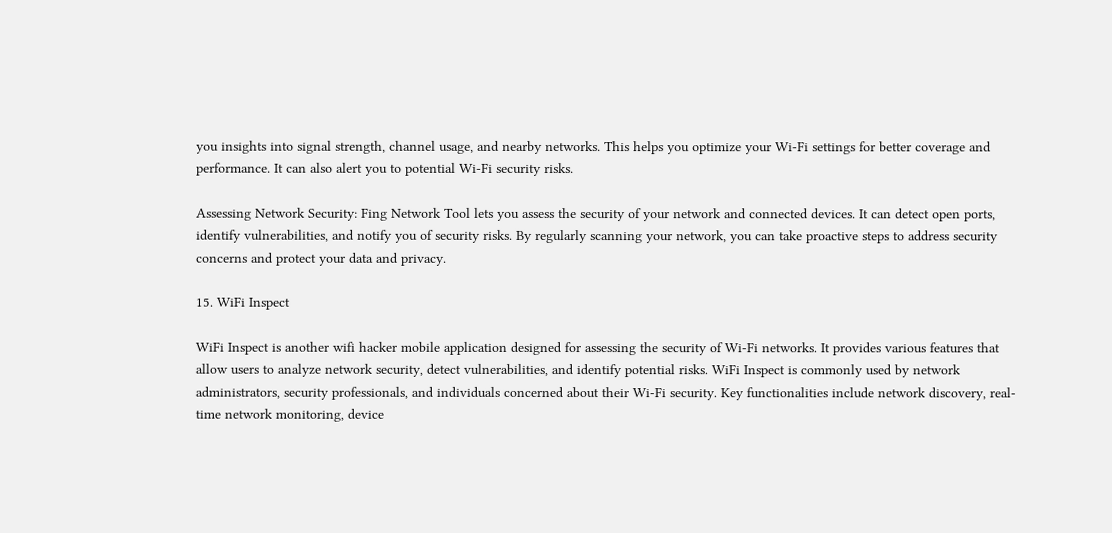you insights into signal strength, channel usage, and nearby networks. This helps you optimize your Wi-Fi settings for better coverage and performance. It can also alert you to potential Wi-Fi security risks.

Assessing Network Security: Fing Network Tool lets you assess the security of your network and connected devices. It can detect open ports, identify vulnerabilities, and notify you of security risks. By regularly scanning your network, you can take proactive steps to address security concerns and protect your data and privacy.

15. WiFi Inspect

WiFi Inspect is another wifi hacker mobile application designed for assessing the security of Wi-Fi networks. It provides various features that allow users to analyze network security, detect vulnerabilities, and identify potential risks. WiFi Inspect is commonly used by network administrators, security professionals, and individuals concerned about their Wi-Fi security. Key functionalities include network discovery, real-time network monitoring, device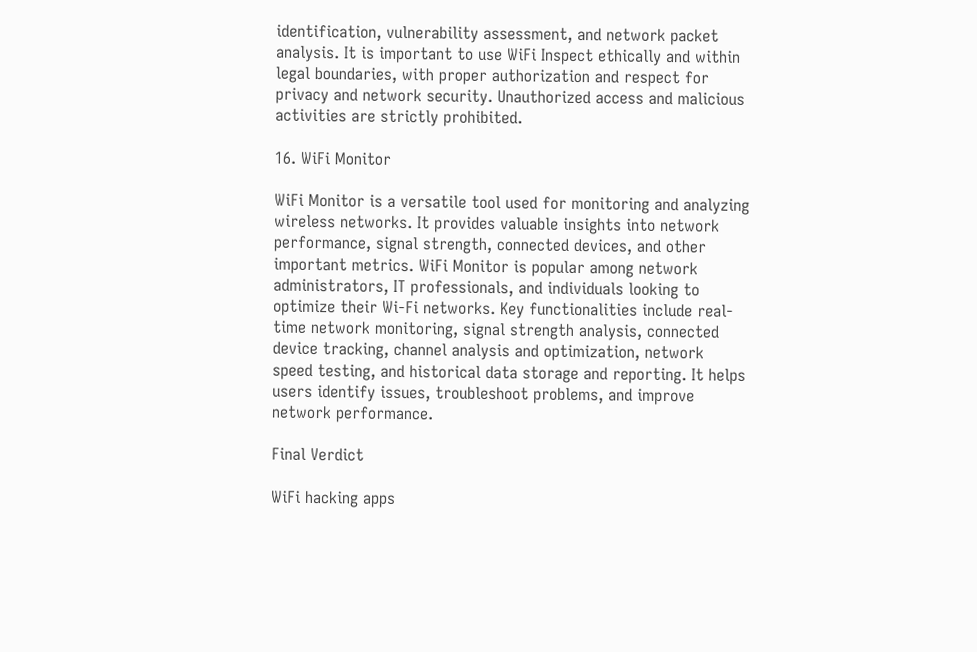identification, vulnerability assessment, and network packet analysis. It is important to use WiFi Inspect ethically and within legal boundaries, with proper authorization and respect for privacy and network security. Unauthorized access and malicious activities are strictly prohibited.

16. WiFi Monitor

WiFi Monitor is a versatile tool used for monitoring and analyzing wireless networks. It provides valuable insights into network performance, signal strength, connected devices, and other important metrics. WiFi Monitor is popular among network administrators, IT professionals, and individuals looking to optimize their Wi-Fi networks. Key functionalities include real-time network monitoring, signal strength analysis, connected device tracking, channel analysis and optimization, network speed testing, and historical data storage and reporting. It helps users identify issues, troubleshoot problems, and improve network performance.

Final Verdict

WiFi hacking apps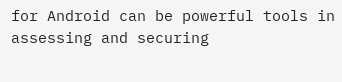for Android can be powerful tools in assessing and securing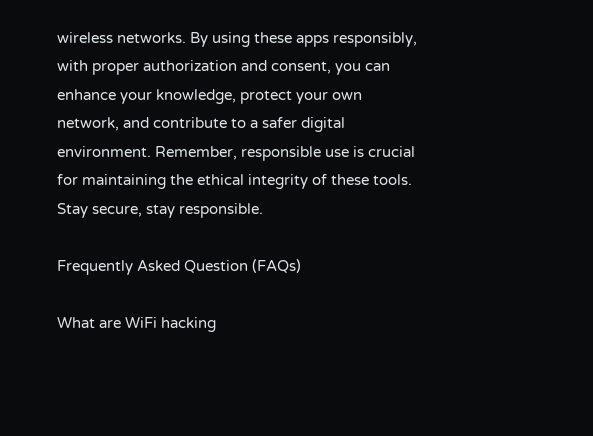wireless networks. By using these apps responsibly, with proper authorization and consent, you can enhance your knowledge, protect your own network, and contribute to a safer digital environment. Remember, responsible use is crucial for maintaining the ethical integrity of these tools. Stay secure, stay responsible.

Frequently Asked Question (FAQs)

What are WiFi hacking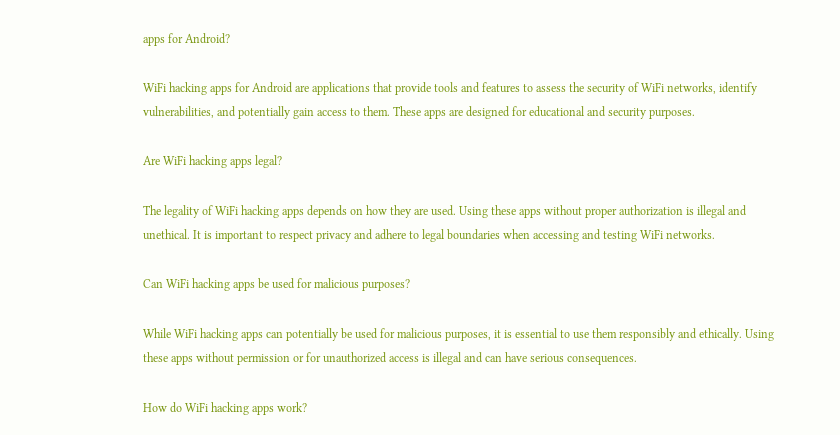apps for Android?

WiFi hacking apps for Android are applications that provide tools and features to assess the security of WiFi networks, identify vulnerabilities, and potentially gain access to them. These apps are designed for educational and security purposes.

Are WiFi hacking apps legal?

The legality of WiFi hacking apps depends on how they are used. Using these apps without proper authorization is illegal and unethical. It is important to respect privacy and adhere to legal boundaries when accessing and testing WiFi networks.

Can WiFi hacking apps be used for malicious purposes?

While WiFi hacking apps can potentially be used for malicious purposes, it is essential to use them responsibly and ethically. Using these apps without permission or for unauthorized access is illegal and can have serious consequences.

How do WiFi hacking apps work?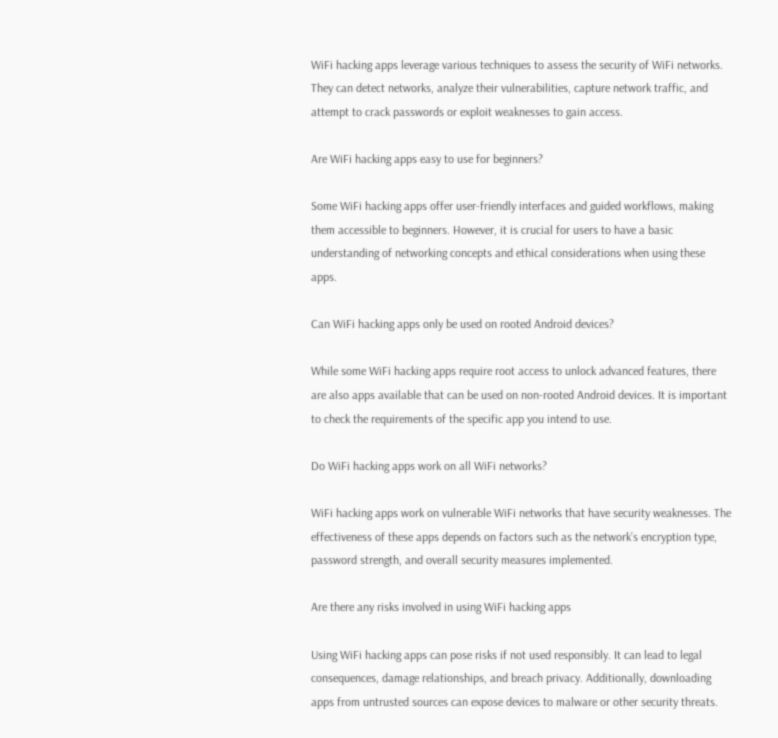WiFi hacking apps leverage various techniques to assess the security of WiFi networks. They can detect networks, analyze their vulnerabilities, capture network traffic, and attempt to crack passwords or exploit weaknesses to gain access.

Are WiFi hacking apps easy to use for beginners?

Some WiFi hacking apps offer user-friendly interfaces and guided workflows, making them accessible to beginners. However, it is crucial for users to have a basic understanding of networking concepts and ethical considerations when using these apps.

Can WiFi hacking apps only be used on rooted Android devices?

While some WiFi hacking apps require root access to unlock advanced features, there are also apps available that can be used on non-rooted Android devices. It is important to check the requirements of the specific app you intend to use.

Do WiFi hacking apps work on all WiFi networks?

WiFi hacking apps work on vulnerable WiFi networks that have security weaknesses. The effectiveness of these apps depends on factors such as the network’s encryption type, password strength, and overall security measures implemented.

Are there any risks involved in using WiFi hacking apps

Using WiFi hacking apps can pose risks if not used responsibly. It can lead to legal consequences, damage relationships, and breach privacy. Additionally, downloading apps from untrusted sources can expose devices to malware or other security threats.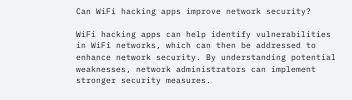Can WiFi hacking apps improve network security?

WiFi hacking apps can help identify vulnerabilities in WiFi networks, which can then be addressed to enhance network security. By understanding potential weaknesses, network administrators can implement stronger security measures.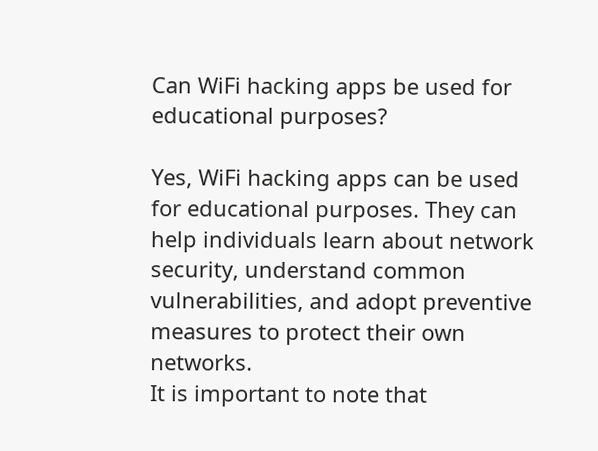Can WiFi hacking apps be used for educational purposes?

Yes, WiFi hacking apps can be used for educational purposes. They can help individuals learn about network security, understand common vulnerabilities, and adopt preventive measures to protect their own networks.
It is important to note that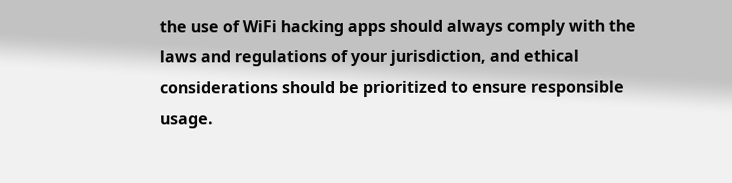the use of WiFi hacking apps should always comply with the laws and regulations of your jurisdiction, and ethical considerations should be prioritized to ensure responsible usage.